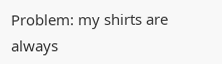Problem: my shirts are always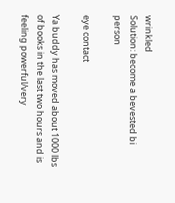wrinkled
Solution: become a bevested bi person

eye contact

Ya buddy has moved about 1000 lbs of books in the last two hours and is feeling powerful/very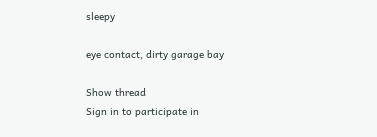sleepy

eye contact, dirty garage bay

Show thread
Sign in to participate in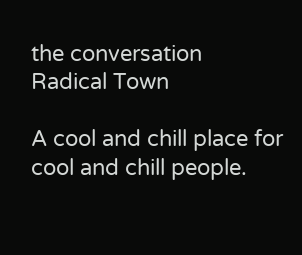the conversation
Radical Town

A cool and chill place for cool and chill people.